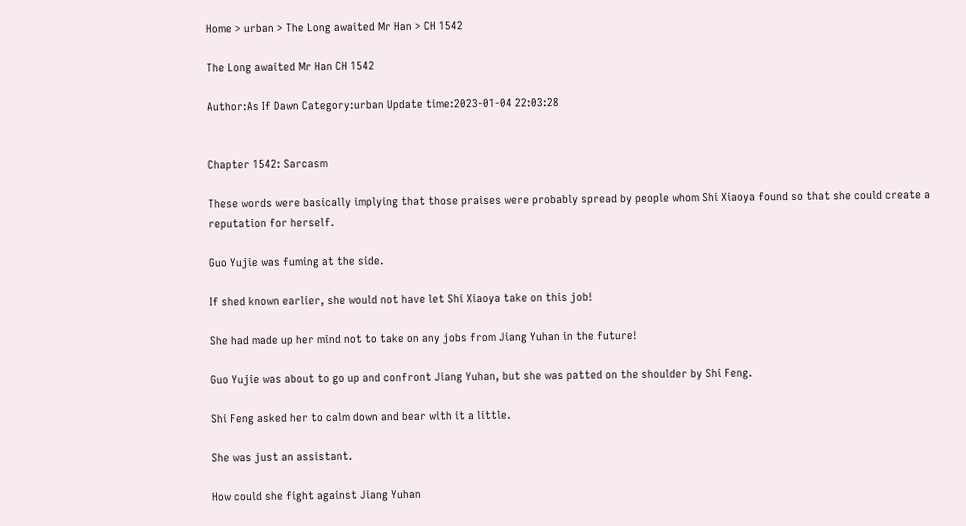Home > urban > The Long awaited Mr Han > CH 1542

The Long awaited Mr Han CH 1542

Author:As If Dawn Category:urban Update time:2023-01-04 22:03:28


Chapter 1542: Sarcasm

These words were basically implying that those praises were probably spread by people whom Shi Xiaoya found so that she could create a reputation for herself.

Guo Yujie was fuming at the side.

If shed known earlier, she would not have let Shi Xiaoya take on this job!

She had made up her mind not to take on any jobs from Jiang Yuhan in the future!

Guo Yujie was about to go up and confront Jiang Yuhan, but she was patted on the shoulder by Shi Feng.

Shi Feng asked her to calm down and bear with it a little.

She was just an assistant.

How could she fight against Jiang Yuhan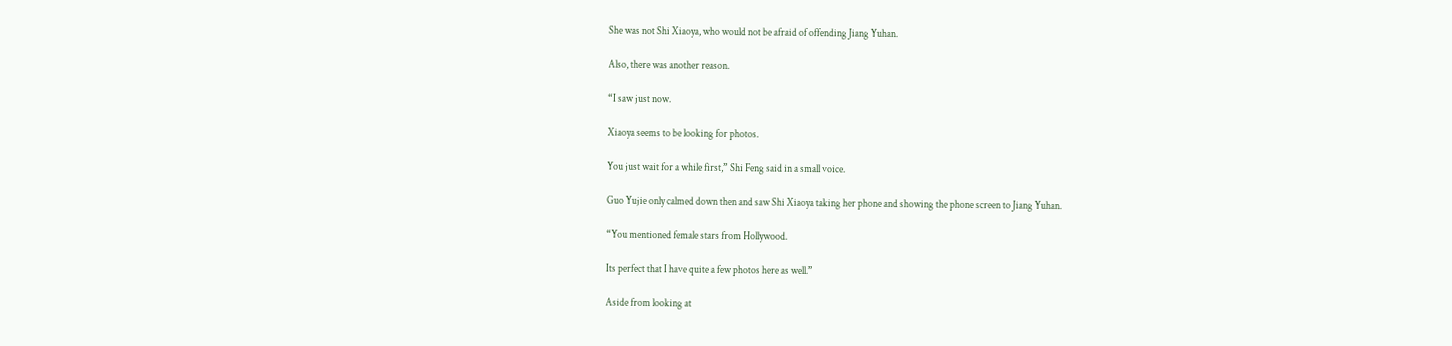She was not Shi Xiaoya, who would not be afraid of offending Jiang Yuhan.

Also, there was another reason.

“I saw just now.

Xiaoya seems to be looking for photos.

You just wait for a while first,” Shi Feng said in a small voice.

Guo Yujie only calmed down then and saw Shi Xiaoya taking her phone and showing the phone screen to Jiang Yuhan.

“You mentioned female stars from Hollywood.

Its perfect that I have quite a few photos here as well.”

Aside from looking at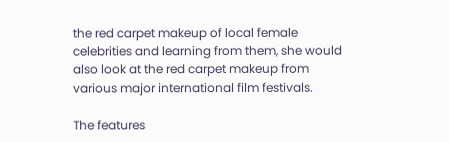the red carpet makeup of local female celebrities and learning from them, she would also look at the red carpet makeup from various major international film festivals.

The features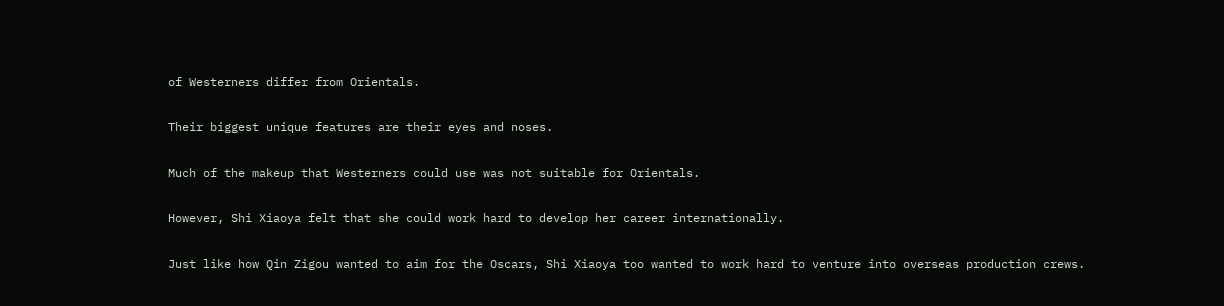of Westerners differ from Orientals.

Their biggest unique features are their eyes and noses.

Much of the makeup that Westerners could use was not suitable for Orientals.

However, Shi Xiaoya felt that she could work hard to develop her career internationally.

Just like how Qin Zigou wanted to aim for the Oscars, Shi Xiaoya too wanted to work hard to venture into overseas production crews.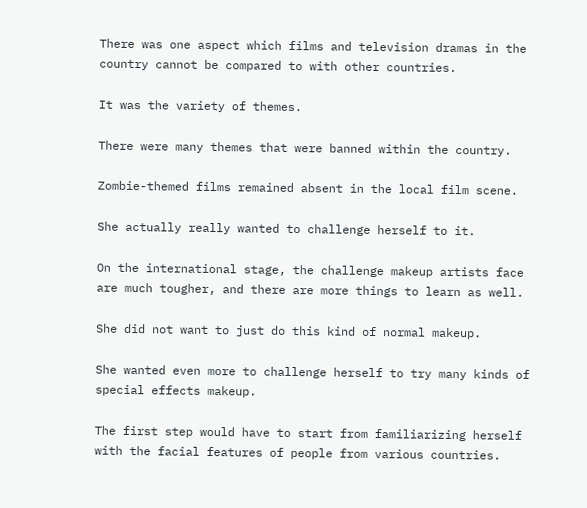There was one aspect which films and television dramas in the country cannot be compared to with other countries.

It was the variety of themes.

There were many themes that were banned within the country.

Zombie-themed films remained absent in the local film scene.

She actually really wanted to challenge herself to it.

On the international stage, the challenge makeup artists face are much tougher, and there are more things to learn as well.

She did not want to just do this kind of normal makeup.

She wanted even more to challenge herself to try many kinds of special effects makeup.

The first step would have to start from familiarizing herself with the facial features of people from various countries.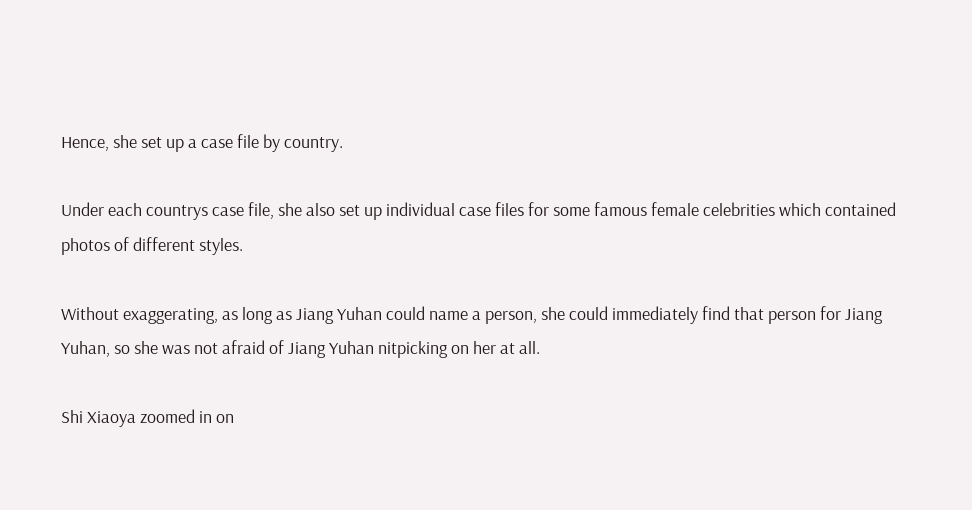Hence, she set up a case file by country.

Under each countrys case file, she also set up individual case files for some famous female celebrities which contained photos of different styles.

Without exaggerating, as long as Jiang Yuhan could name a person, she could immediately find that person for Jiang Yuhan, so she was not afraid of Jiang Yuhan nitpicking on her at all.

Shi Xiaoya zoomed in on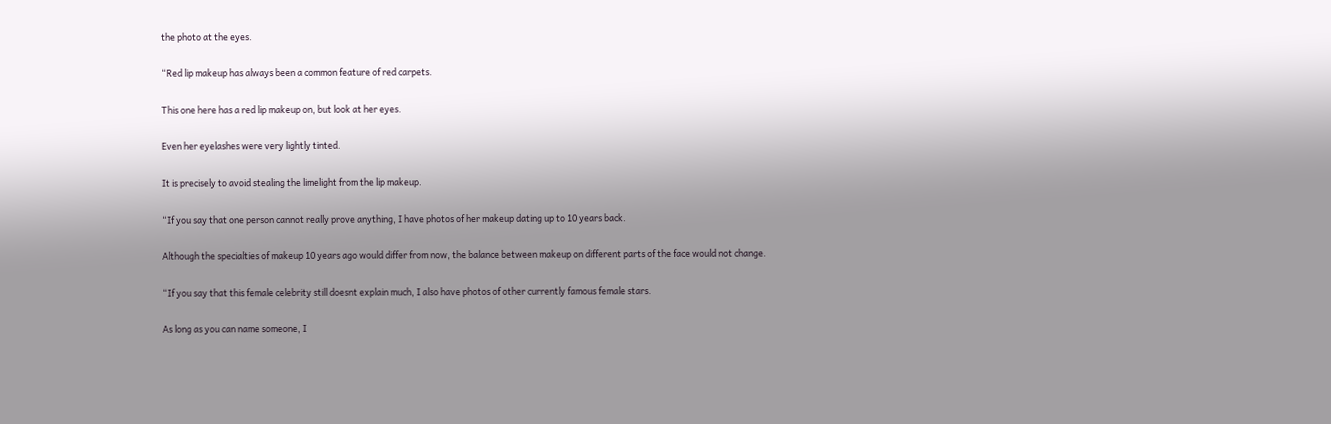the photo at the eyes.

“Red lip makeup has always been a common feature of red carpets.

This one here has a red lip makeup on, but look at her eyes.

Even her eyelashes were very lightly tinted.

It is precisely to avoid stealing the limelight from the lip makeup.

“If you say that one person cannot really prove anything, I have photos of her makeup dating up to 10 years back.

Although the specialties of makeup 10 years ago would differ from now, the balance between makeup on different parts of the face would not change.

“If you say that this female celebrity still doesnt explain much, I also have photos of other currently famous female stars.

As long as you can name someone, I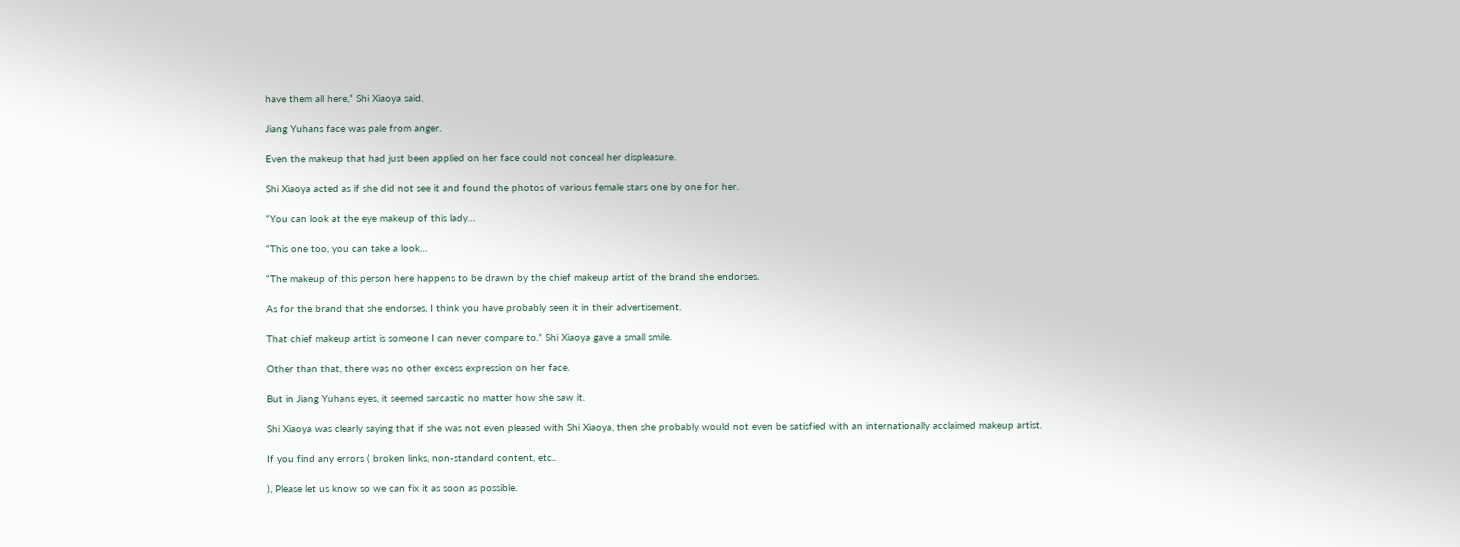have them all here,” Shi Xiaoya said.

Jiang Yuhans face was pale from anger.

Even the makeup that had just been applied on her face could not conceal her displeasure.

Shi Xiaoya acted as if she did not see it and found the photos of various female stars one by one for her.

“You can look at the eye makeup of this lady…

“This one too, you can take a look…

“The makeup of this person here happens to be drawn by the chief makeup artist of the brand she endorses.

As for the brand that she endorses, I think you have probably seen it in their advertisement.

That chief makeup artist is someone I can never compare to.” Shi Xiaoya gave a small smile.

Other than that, there was no other excess expression on her face.

But in Jiang Yuhans eyes, it seemed sarcastic no matter how she saw it.

Shi Xiaoya was clearly saying that if she was not even pleased with Shi Xiaoya, then she probably would not even be satisfied with an internationally acclaimed makeup artist.

If you find any errors ( broken links, non-standard content, etc..

), Please let us know so we can fix it as soon as possible.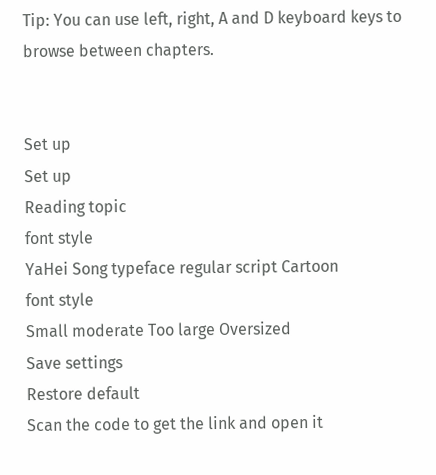Tip: You can use left, right, A and D keyboard keys to browse between chapters.


Set up
Set up
Reading topic
font style
YaHei Song typeface regular script Cartoon
font style
Small moderate Too large Oversized
Save settings
Restore default
Scan the code to get the link and open it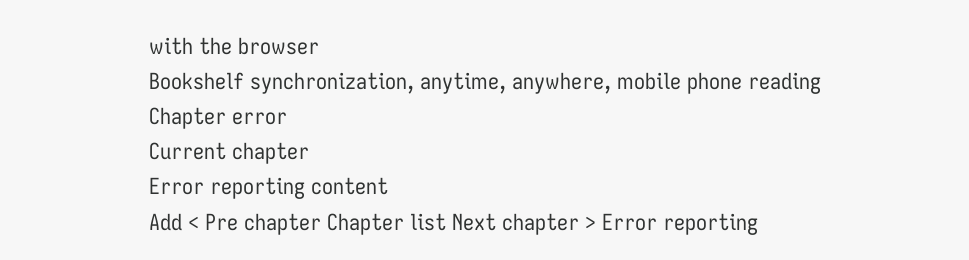with the browser
Bookshelf synchronization, anytime, anywhere, mobile phone reading
Chapter error
Current chapter
Error reporting content
Add < Pre chapter Chapter list Next chapter > Error reporting